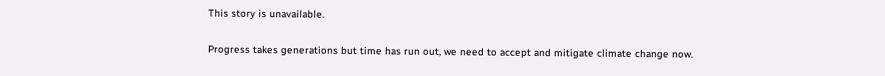This story is unavailable.

Progress takes generations but time has run out, we need to accept and mitigate climate change now.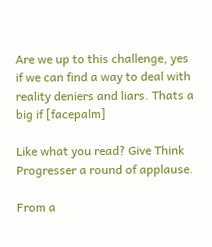Are we up to this challenge, yes if we can find a way to deal with reality deniers and liars. Thats a big if [facepalm]

Like what you read? Give Think Progresser a round of applause.

From a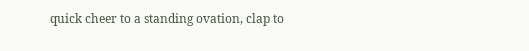quick cheer to a standing ovation, clap to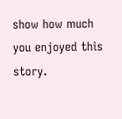show how much you enjoyed this story.